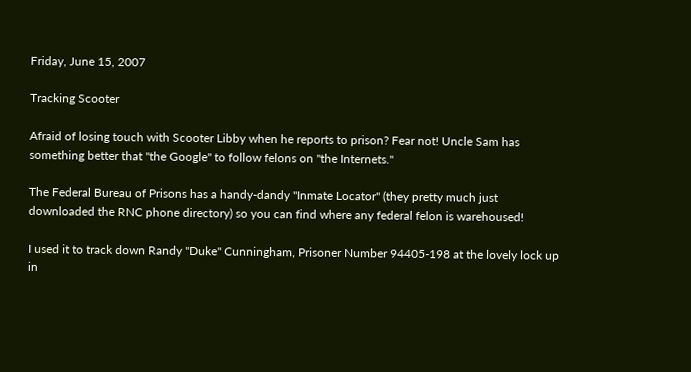Friday, June 15, 2007

Tracking Scooter

Afraid of losing touch with Scooter Libby when he reports to prison? Fear not! Uncle Sam has something better that "the Google" to follow felons on "the Internets."

The Federal Bureau of Prisons has a handy-dandy "Inmate Locator" (they pretty much just downloaded the RNC phone directory) so you can find where any federal felon is warehoused!

I used it to track down Randy "Duke" Cunningham, Prisoner Number 94405-198 at the lovely lock up in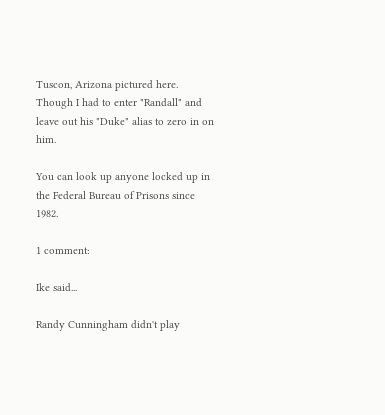Tuscon, Arizona pictured here. Though I had to enter "Randall" and leave out his "Duke" alias to zero in on him.

You can look up anyone locked up in the Federal Bureau of Prisons since 1982.

1 comment:

Ike said...

Randy Cunningham didn't play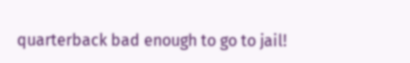quarterback bad enough to go to jail!